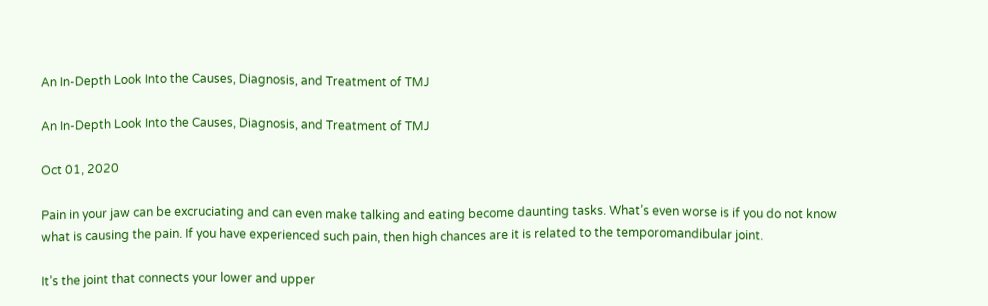An In-Depth Look Into the Causes, Diagnosis, and Treatment of TMJ

An In-Depth Look Into the Causes, Diagnosis, and Treatment of TMJ

Oct 01, 2020

Pain in your jaw can be excruciating and can even make talking and eating become daunting tasks. What’s even worse is if you do not know what is causing the pain. If you have experienced such pain, then high chances are it is related to the temporomandibular joint.

It’s the joint that connects your lower and upper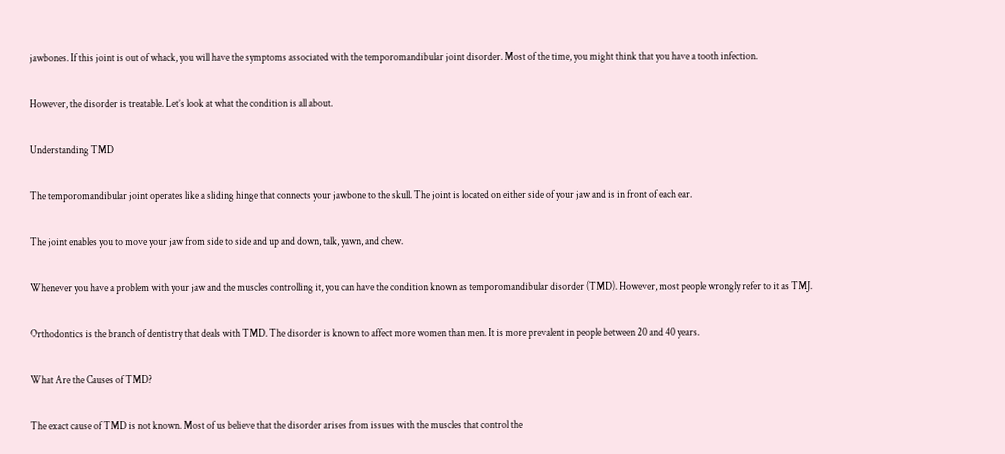jawbones. If this joint is out of whack, you will have the symptoms associated with the temporomandibular joint disorder. Most of the time, you might think that you have a tooth infection.

However, the disorder is treatable. Let’s look at what the condition is all about.

Understanding TMD

The temporomandibular joint operates like a sliding hinge that connects your jawbone to the skull. The joint is located on either side of your jaw and is in front of each ear.

The joint enables you to move your jaw from side to side and up and down, talk, yawn, and chew.

Whenever you have a problem with your jaw and the muscles controlling it, you can have the condition known as temporomandibular disorder (TMD). However, most people wrongly refer to it as TMJ.

Orthodontics is the branch of dentistry that deals with TMD. The disorder is known to affect more women than men. It is more prevalent in people between 20 and 40 years.

What Are the Causes of TMD?

The exact cause of TMD is not known. Most of us believe that the disorder arises from issues with the muscles that control the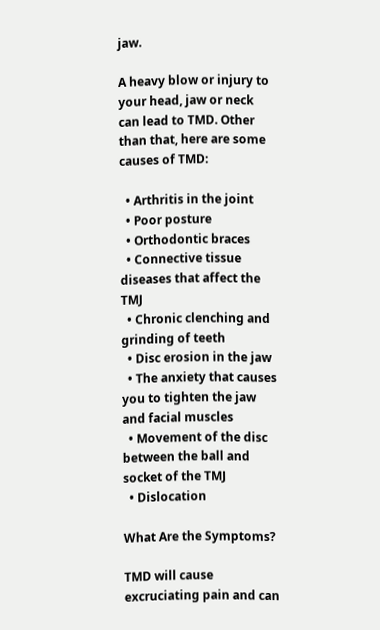jaw.

A heavy blow or injury to your head, jaw or neck can lead to TMD. Other than that, here are some causes of TMD:

  • Arthritis in the joint
  • Poor posture
  • Orthodontic braces
  • Connective tissue diseases that affect the TMJ
  • Chronic clenching and grinding of teeth
  • Disc erosion in the jaw
  • The anxiety that causes you to tighten the jaw and facial muscles
  • Movement of the disc between the ball and socket of the TMJ
  • Dislocation

What Are the Symptoms?

TMD will cause excruciating pain and can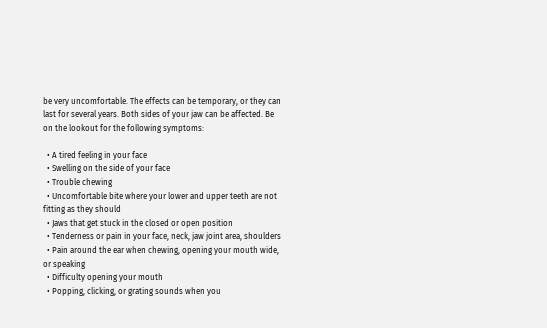be very uncomfortable. The effects can be temporary, or they can last for several years. Both sides of your jaw can be affected. Be on the lookout for the following symptoms:

  • A tired feeling in your face
  • Swelling on the side of your face
  • Trouble chewing
  • Uncomfortable bite where your lower and upper teeth are not fitting as they should
  • Jaws that get stuck in the closed or open position
  • Tenderness or pain in your face, neck, jaw joint area, shoulders
  • Pain around the ear when chewing, opening your mouth wide, or speaking
  • Difficulty opening your mouth
  • Popping, clicking, or grating sounds when you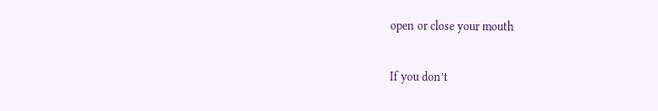open or close your mouth

If you don’t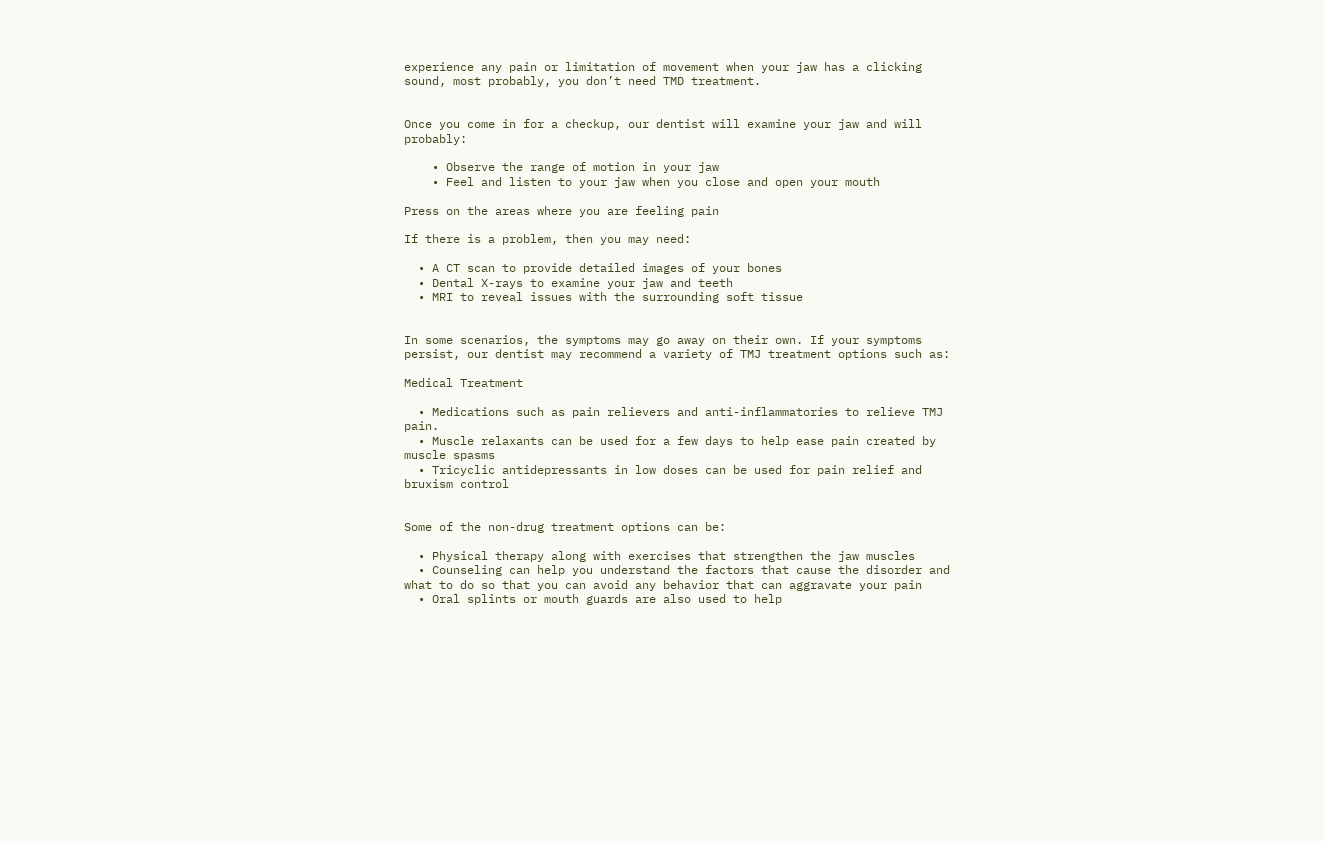experience any pain or limitation of movement when your jaw has a clicking sound, most probably, you don’t need TMD treatment.


Once you come in for a checkup, our dentist will examine your jaw and will probably:

    • Observe the range of motion in your jaw
    • Feel and listen to your jaw when you close and open your mouth

Press on the areas where you are feeling pain

If there is a problem, then you may need:

  • A CT scan to provide detailed images of your bones
  • Dental X-rays to examine your jaw and teeth
  • MRI to reveal issues with the surrounding soft tissue


In some scenarios, the symptoms may go away on their own. If your symptoms persist, our dentist may recommend a variety of TMJ treatment options such as:

Medical Treatment

  • Medications such as pain relievers and anti-inflammatories to relieve TMJ pain.
  • Muscle relaxants can be used for a few days to help ease pain created by muscle spasms
  • Tricyclic antidepressants in low doses can be used for pain relief and bruxism control


Some of the non-drug treatment options can be:

  • Physical therapy along with exercises that strengthen the jaw muscles
  • Counseling can help you understand the factors that cause the disorder and what to do so that you can avoid any behavior that can aggravate your pain
  • Oral splints or mouth guards are also used to help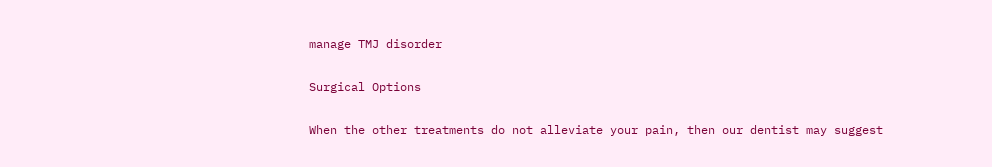manage TMJ disorder

Surgical Options

When the other treatments do not alleviate your pain, then our dentist may suggest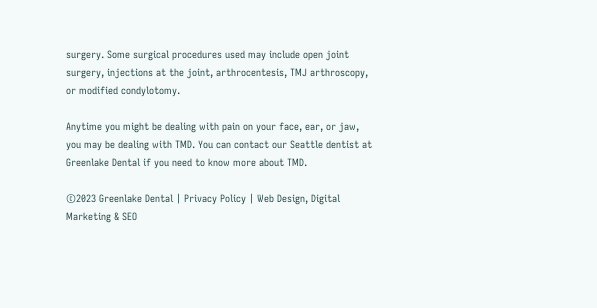surgery. Some surgical procedures used may include open joint surgery, injections at the joint, arthrocentesis, TMJ arthroscopy, or modified condylotomy.

Anytime you might be dealing with pain on your face, ear, or jaw, you may be dealing with TMD. You can contact our Seattle dentist at Greenlake Dental if you need to know more about TMD.

©2023 Greenlake Dental | Privacy Policy | Web Design, Digital Marketing & SEO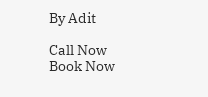By Adit

Call Now Book Now